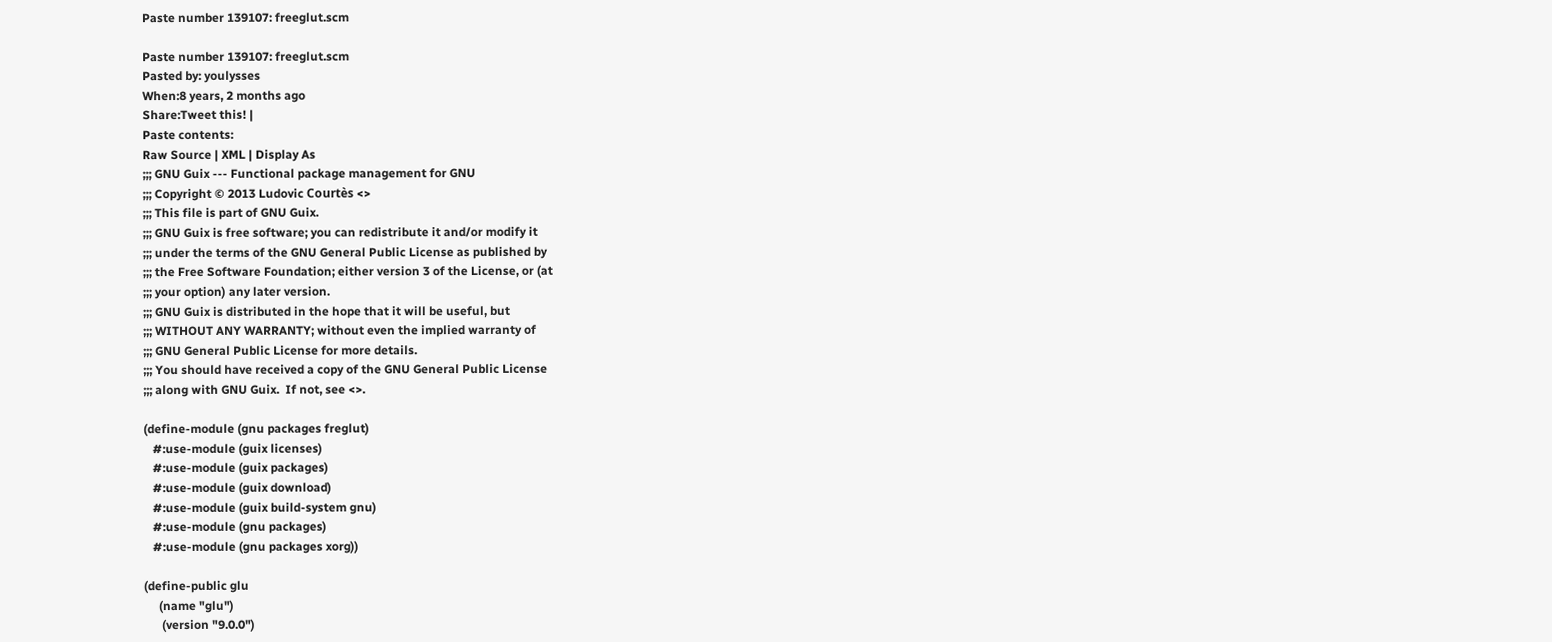Paste number 139107: freeglut.scm

Paste number 139107: freeglut.scm
Pasted by: youlysses
When:8 years, 2 months ago
Share:Tweet this! |
Paste contents:
Raw Source | XML | Display As
;;; GNU Guix --- Functional package management for GNU
;;; Copyright © 2013 Ludovic Courtès <>
;;; This file is part of GNU Guix.
;;; GNU Guix is free software; you can redistribute it and/or modify it
;;; under the terms of the GNU General Public License as published by
;;; the Free Software Foundation; either version 3 of the License, or (at
;;; your option) any later version.
;;; GNU Guix is distributed in the hope that it will be useful, but
;;; WITHOUT ANY WARRANTY; without even the implied warranty of
;;; GNU General Public License for more details.
;;; You should have received a copy of the GNU General Public License
;;; along with GNU Guix.  If not, see <>.

(define-module (gnu packages freglut)
   #:use-module (guix licenses)
   #:use-module (guix packages)
   #:use-module (guix download)
   #:use-module (guix build-system gnu)
   #:use-module (gnu packages)
   #:use-module (gnu packages xorg))

(define-public glu
     (name "glu")
      (version "9.0.0")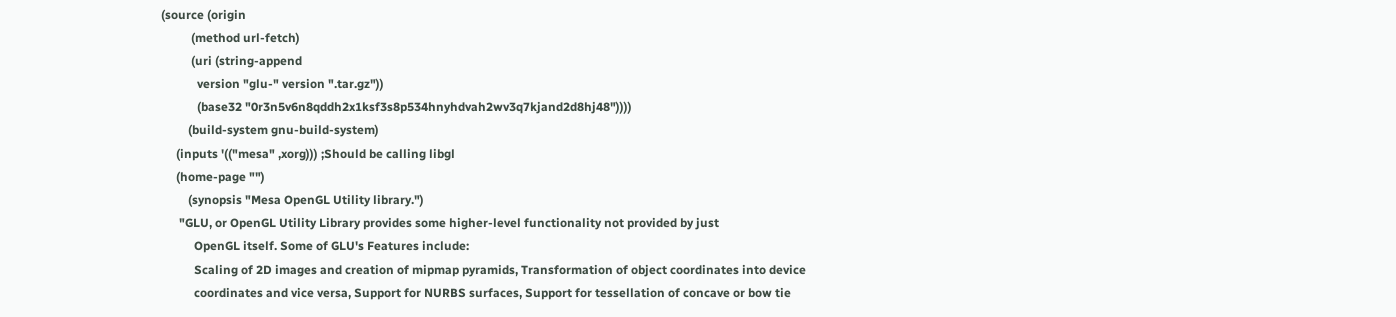(source (origin
          (method url-fetch)
          (uri (string-append
            version "glu-" version ".tar.gz"))
            (base32 "0r3n5v6n8qddh2x1ksf3s8p534hnyhdvah2wv3q7kjand2d8hj48"))))
         (build-system gnu-build-system)
     (inputs '(("mesa" ,xorg))) ;Should be calling libgl
     (home-page "")
         (synopsis "Mesa OpenGL Utility library.")
      "GLU, or OpenGL Utility Library provides some higher-level functionality not provided by just
           OpenGL itself. Some of GLU's Features include:
           Scaling of 2D images and creation of mipmap pyramids, Transformation of object coordinates into device
           coordinates and vice versa, Support for NURBS surfaces, Support for tessellation of concave or bow tie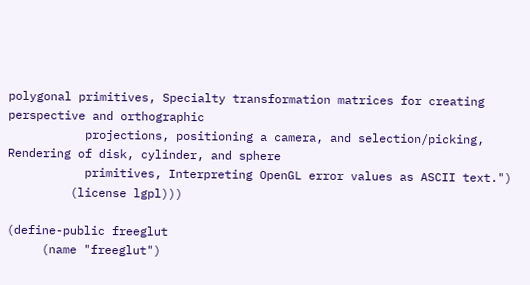polygonal primitives, Specialty transformation matrices for creating perspective and orthographic
           projections, positioning a camera, and selection/picking, Rendering of disk, cylinder, and sphere
           primitives, Interpreting OpenGL error values as ASCII text.")
         (license lgpl)))

(define-public freeglut
     (name "freeglut")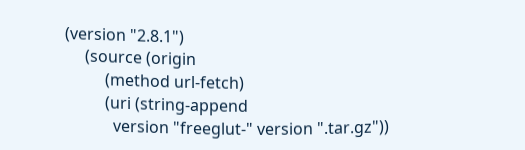(version "2.8.1")
     (source (origin
          (method url-fetch)
          (uri (string-append
            version "freeglut-" version ".tar.gz"))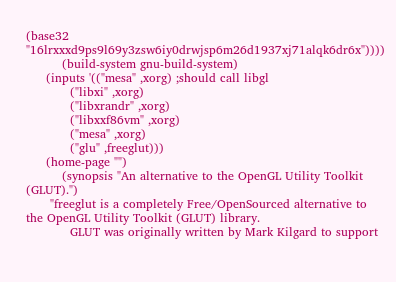(base32 "16lrxxxd9ps9l69y3zsw6iy0drwjsp6m26d1937xj71alqk6dr6x"))))
         (build-system gnu-build-system)
     (inputs '(("mesa" ,xorg) ;should call libgl
           ("libxi" ,xorg)
           ("libxrandr" ,xorg)
           ("libxxf86vm" ,xorg)
           ("mesa" ,xorg)
           ("glu" ,freeglut)))
     (home-page "")
         (synopsis "An alternative to the OpenGL Utility Toolkit (GLUT).")
      "freeglut is a completely Free/OpenSourced alternative to the OpenGL Utility Toolkit (GLUT) library.
           GLUT was originally written by Mark Kilgard to support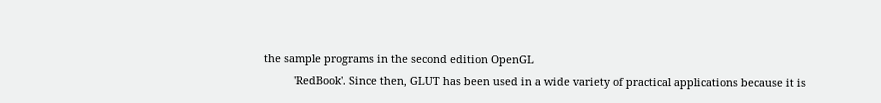the sample programs in the second edition OpenGL
          'RedBook'. Since then, GLUT has been used in a wide variety of practical applications because it is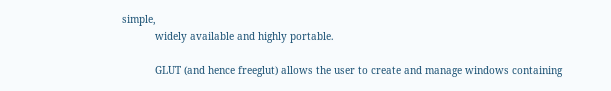simple,
           widely available and highly portable.

           GLUT (and hence freeglut) allows the user to create and manage windows containing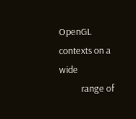OpenGL contexts on a wide
           range of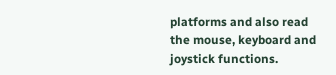platforms and also read the mouse, keyboard and joystick functions.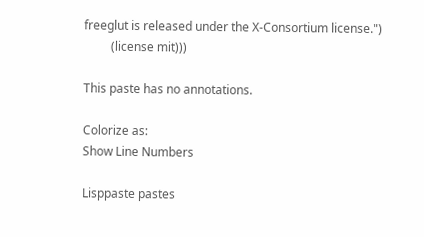freeglut is released under the X-Consortium license.")
         (license mit)))

This paste has no annotations.

Colorize as:
Show Line Numbers

Lisppaste pastes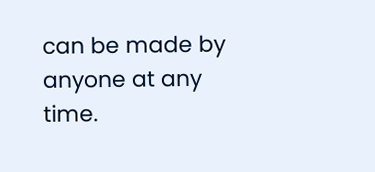can be made by anyone at any time.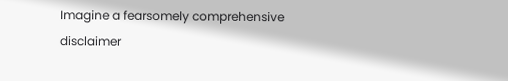Imagine a fearsomely comprehensive disclaimer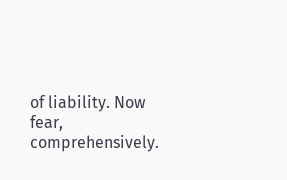of liability. Now fear, comprehensively.